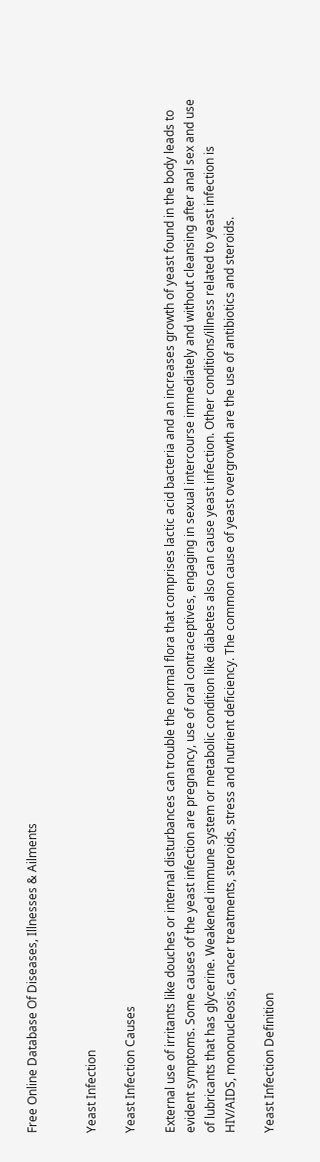Free Online Database Of Diseases, Illnesses & Ailments


Yeast Infection

Yeast Infection Causes

External use of irritants like douches or internal disturbances can trouble the normal flora that comprises lactic acid bacteria and an increases growth of yeast found in the body leads to evident symptoms. Some causes of the yeast infection are pregnancy, use of oral contraceptives, engaging in sexual intercourse immediately and without cleansing after anal sex and use of lubricants that has glycerine. Weakened immune system or metabolic condition like diabetes also can cause yeast infection. Other conditions/illness related to yeast infection is HIV/AIDS, mononucleosis, cancer treatments, steroids, stress and nutrient deficiency. The common cause of yeast overgrowth are the use of antibiotics and steroids.

Yeast Infection Definition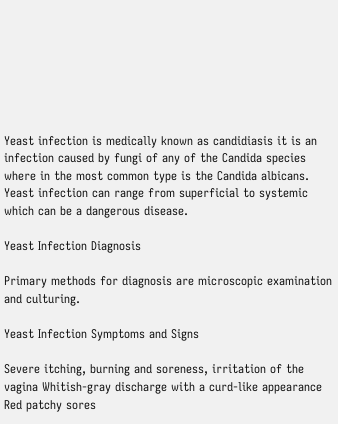Yeast infection is medically known as candidiasis it is an infection caused by fungi of any of the Candida species where in the most common type is the Candida albicans. Yeast infection can range from superficial to systemic which can be a dangerous disease.

Yeast Infection Diagnosis

Primary methods for diagnosis are microscopic examination and culturing.

Yeast Infection Symptoms and Signs

Severe itching, burning and soreness, irritation of the vagina Whitish-gray discharge with a curd-like appearance Red patchy sores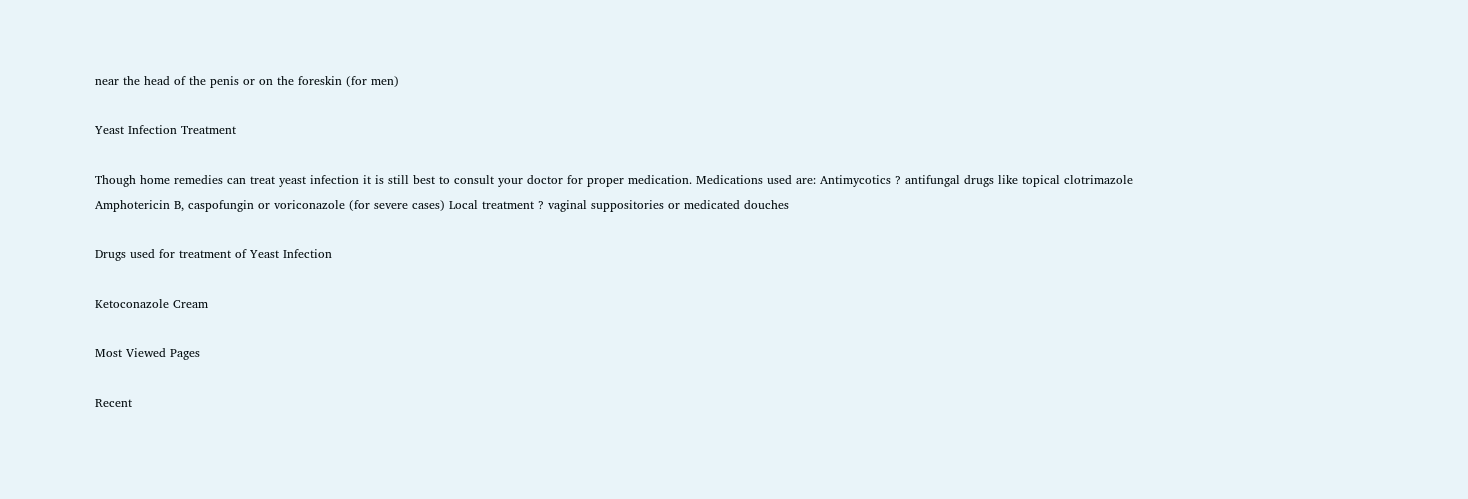near the head of the penis or on the foreskin (for men)

Yeast Infection Treatment

Though home remedies can treat yeast infection it is still best to consult your doctor for proper medication. Medications used are: Antimycotics ? antifungal drugs like topical clotrimazole Amphotericin B, caspofungin or voriconazole (for severe cases) Local treatment ? vaginal suppositories or medicated douches

Drugs used for treatment of Yeast Infection

Ketoconazole Cream

Most Viewed Pages

Recent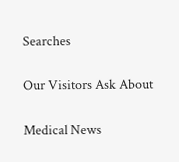Searches

Our Visitors Ask About

Medical News